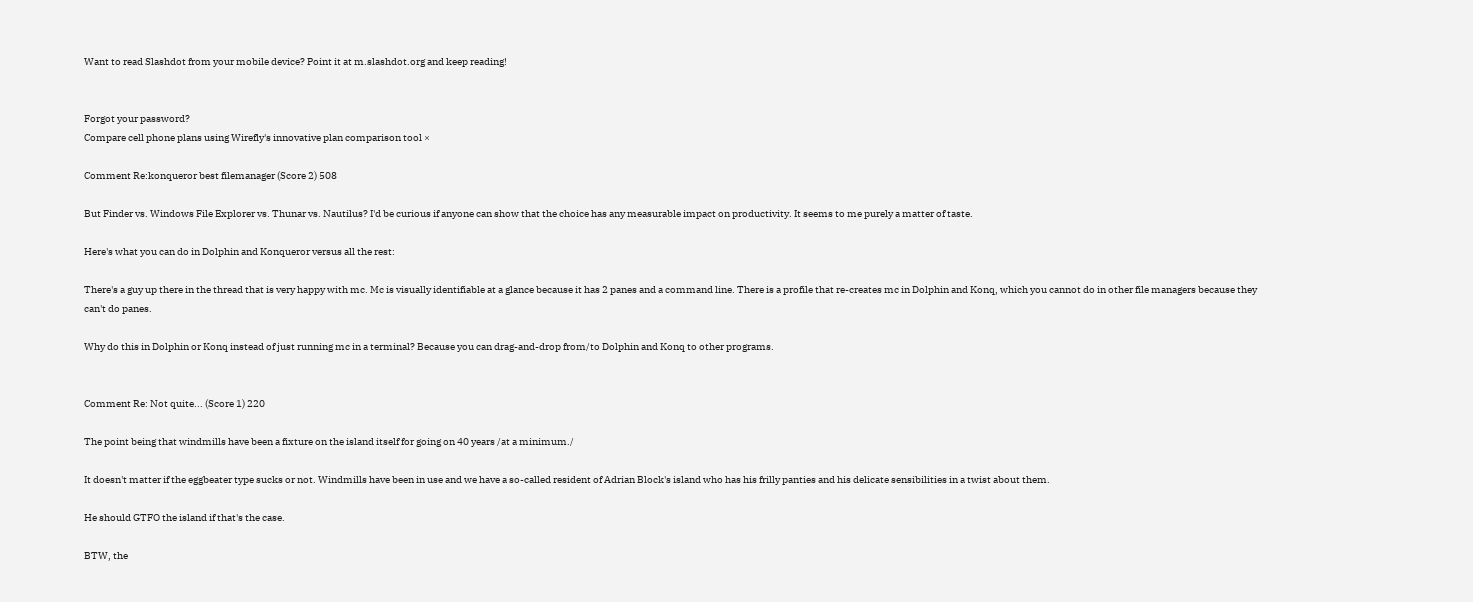Want to read Slashdot from your mobile device? Point it at m.slashdot.org and keep reading!


Forgot your password?
Compare cell phone plans using Wirefly's innovative plan comparison tool ×

Comment Re:konqueror best filemanager (Score 2) 508

But Finder vs. Windows File Explorer vs. Thunar vs. Nautilus? I'd be curious if anyone can show that the choice has any measurable impact on productivity. It seems to me purely a matter of taste.

Here's what you can do in Dolphin and Konqueror versus all the rest:

There's a guy up there in the thread that is very happy with mc. Mc is visually identifiable at a glance because it has 2 panes and a command line. There is a profile that re-creates mc in Dolphin and Konq, which you cannot do in other file managers because they can't do panes.

Why do this in Dolphin or Konq instead of just running mc in a terminal? Because you can drag-and-drop from/to Dolphin and Konq to other programs.


Comment Re: Not quite... (Score 1) 220

The point being that windmills have been a fixture on the island itself for going on 40 years /at a minimum./

It doesn't matter if the eggbeater type sucks or not. Windmills have been in use and we have a so-called resident of Adrian Block's island who has his frilly panties and his delicate sensibilities in a twist about them.

He should GTFO the island if that's the case.

BTW, the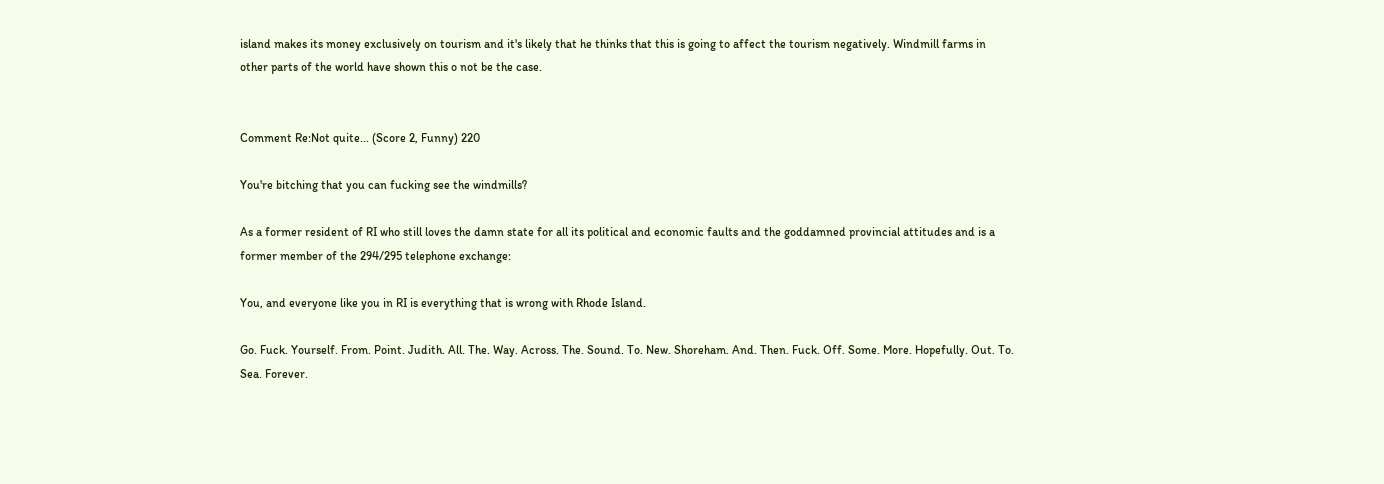island makes its money exclusively on tourism and it's likely that he thinks that this is going to affect the tourism negatively. Windmill farms in other parts of the world have shown this o not be the case.


Comment Re:Not quite... (Score 2, Funny) 220

You're bitching that you can fucking see the windmills?

As a former resident of RI who still loves the damn state for all its political and economic faults and the goddamned provincial attitudes and is a former member of the 294/295 telephone exchange:

You, and everyone like you in RI is everything that is wrong with Rhode Island.

Go. Fuck. Yourself. From. Point. Judith. All. The. Way. Across. The. Sound. To. New. Shoreham. And. Then. Fuck. Off. Some. More. Hopefully. Out. To. Sea. Forever.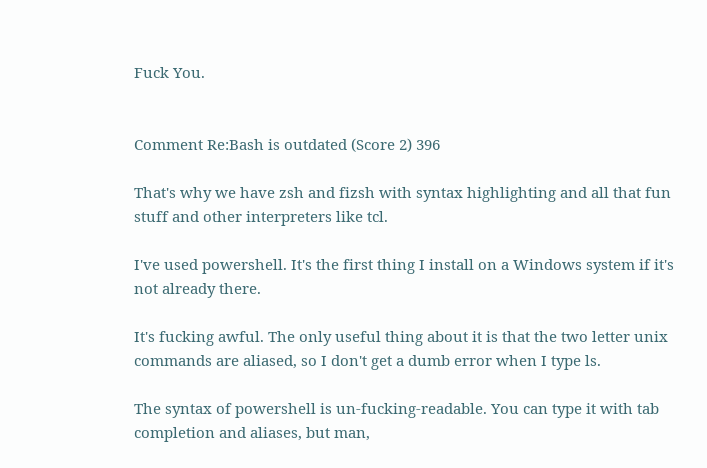Fuck You.


Comment Re:Bash is outdated (Score 2) 396

That's why we have zsh and fizsh with syntax highlighting and all that fun stuff and other interpreters like tcl.

I've used powershell. It's the first thing I install on a Windows system if it's not already there.

It's fucking awful. The only useful thing about it is that the two letter unix commands are aliased, so I don't get a dumb error when I type ls.

The syntax of powershell is un-fucking-readable. You can type it with tab completion and aliases, but man,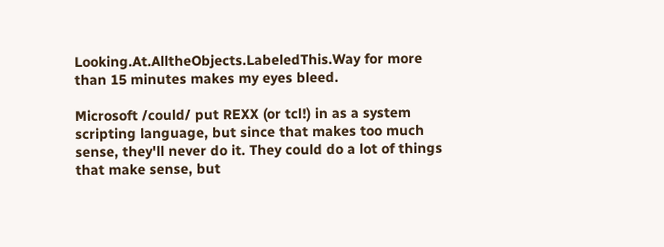Looking.At.AlltheObjects.LabeledThis.Way for more than 15 minutes makes my eyes bleed.

Microsoft /could/ put REXX (or tcl!) in as a system scripting language, but since that makes too much sense, they'll never do it. They could do a lot of things that make sense, but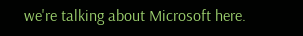we're talking about Microsoft here.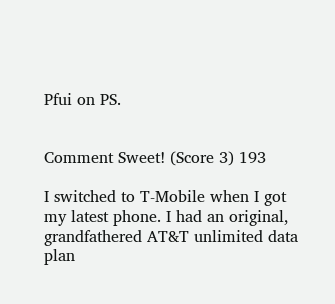Pfui on PS.


Comment Sweet! (Score 3) 193

I switched to T-Mobile when I got my latest phone. I had an original, grandfathered AT&T unlimited data plan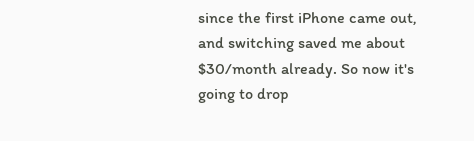since the first iPhone came out, and switching saved me about $30/month already. So now it's going to drop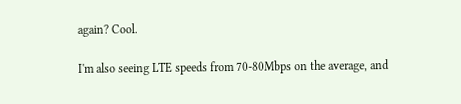again? Cool.

I'm also seeing LTE speeds from 70-80Mbps on the average, and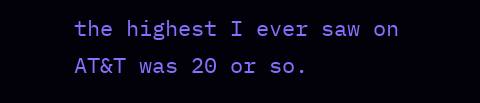the highest I ever saw on AT&T was 20 or so.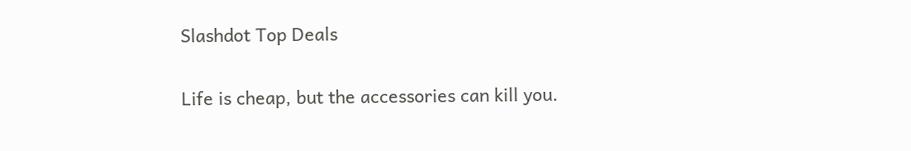Slashdot Top Deals

Life is cheap, but the accessories can kill you.